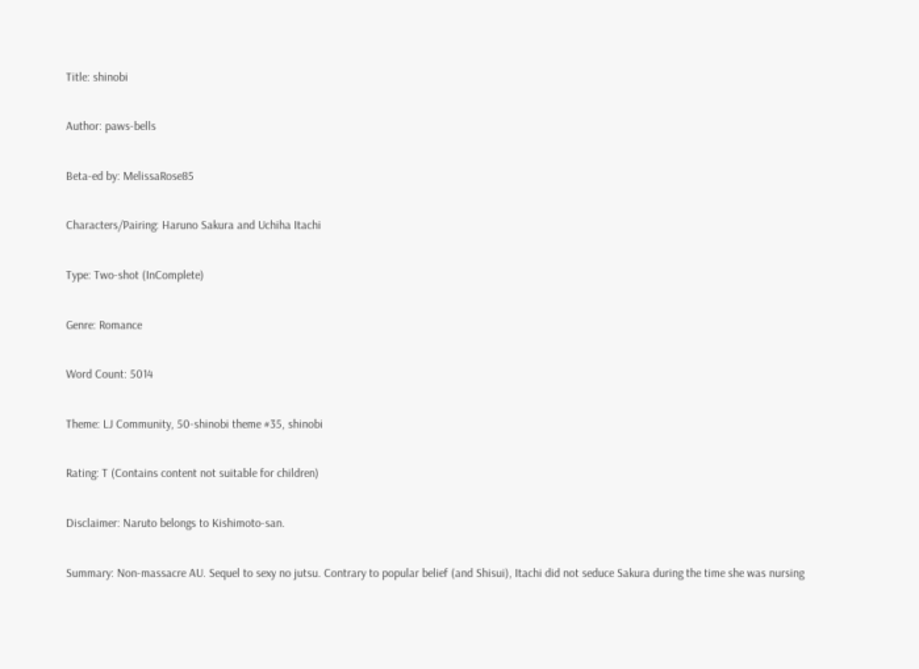Title: shinobi

Author: paws-bells

Beta-ed by: MelissaRose85

Characters/Pairing: Haruno Sakura and Uchiha Itachi

Type: Two-shot (InComplete)

Genre: Romance

Word Count: 5014

Theme: LJ Community, 50-shinobi theme #35, shinobi

Rating: T (Contains content not suitable for children)

Disclaimer: Naruto belongs to Kishimoto-san.

Summary: Non-massacre AU. Sequel to sexy no jutsu. Contrary to popular belief (and Shisui), Itachi did not seduce Sakura during the time she was nursing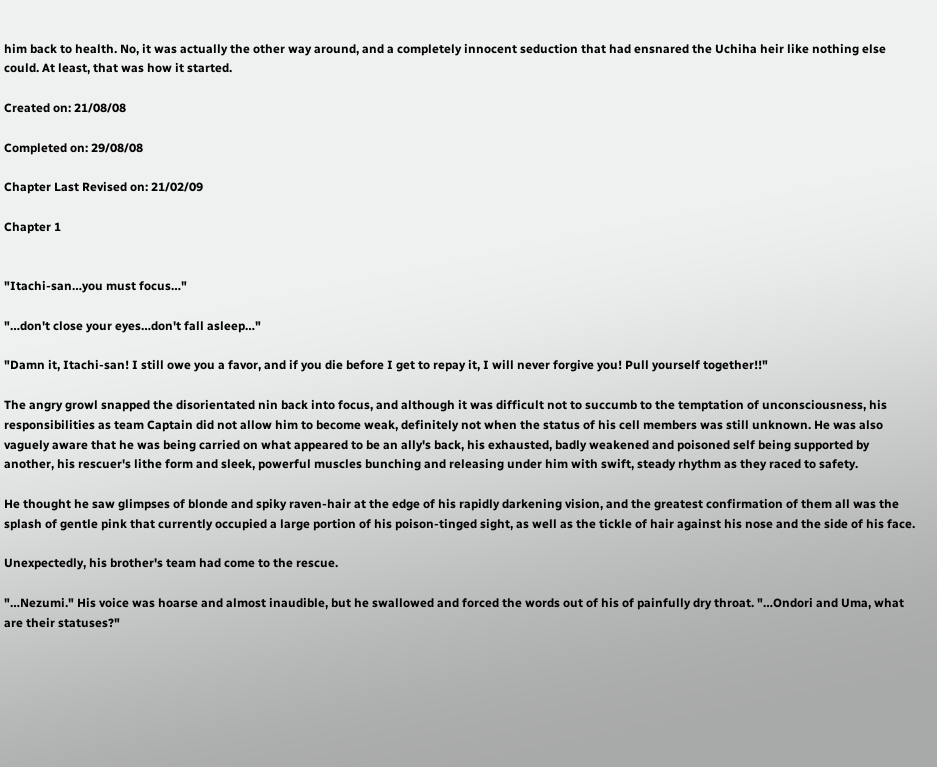him back to health. No, it was actually the other way around, and a completely innocent seduction that had ensnared the Uchiha heir like nothing else could. At least, that was how it started.

Created on: 21/08/08

Completed on: 29/08/08

Chapter Last Revised on: 21/02/09

Chapter 1


"Itachi-san…you must focus…"

"…don't close your eyes…don't fall asleep…"

"Damn it, Itachi-san! I still owe you a favor, and if you die before I get to repay it, I will never forgive you! Pull yourself together!!"

The angry growl snapped the disorientated nin back into focus, and although it was difficult not to succumb to the temptation of unconsciousness, his responsibilities as team Captain did not allow him to become weak, definitely not when the status of his cell members was still unknown. He was also vaguely aware that he was being carried on what appeared to be an ally's back, his exhausted, badly weakened and poisoned self being supported by another, his rescuer's lithe form and sleek, powerful muscles bunching and releasing under him with swift, steady rhythm as they raced to safety.

He thought he saw glimpses of blonde and spiky raven-hair at the edge of his rapidly darkening vision, and the greatest confirmation of them all was the splash of gentle pink that currently occupied a large portion of his poison-tinged sight, as well as the tickle of hair against his nose and the side of his face.

Unexpectedly, his brother's team had come to the rescue.

"…Nezumi." His voice was hoarse and almost inaudible, but he swallowed and forced the words out of his of painfully dry throat. "…Ondori and Uma, what are their statuses?"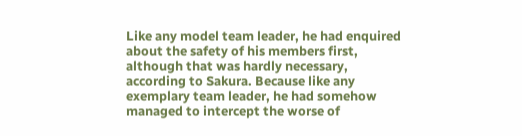Like any model team leader, he had enquired about the safety of his members first, although that was hardly necessary, according to Sakura. Because like any exemplary team leader, he had somehow managed to intercept the worse of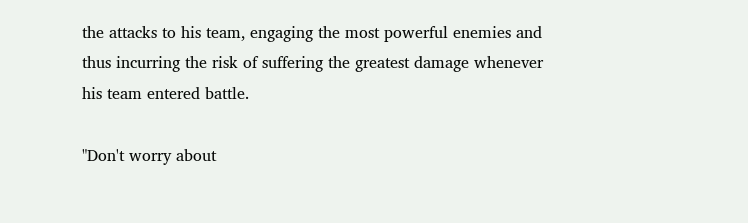the attacks to his team, engaging the most powerful enemies and thus incurring the risk of suffering the greatest damage whenever his team entered battle.

"Don't worry about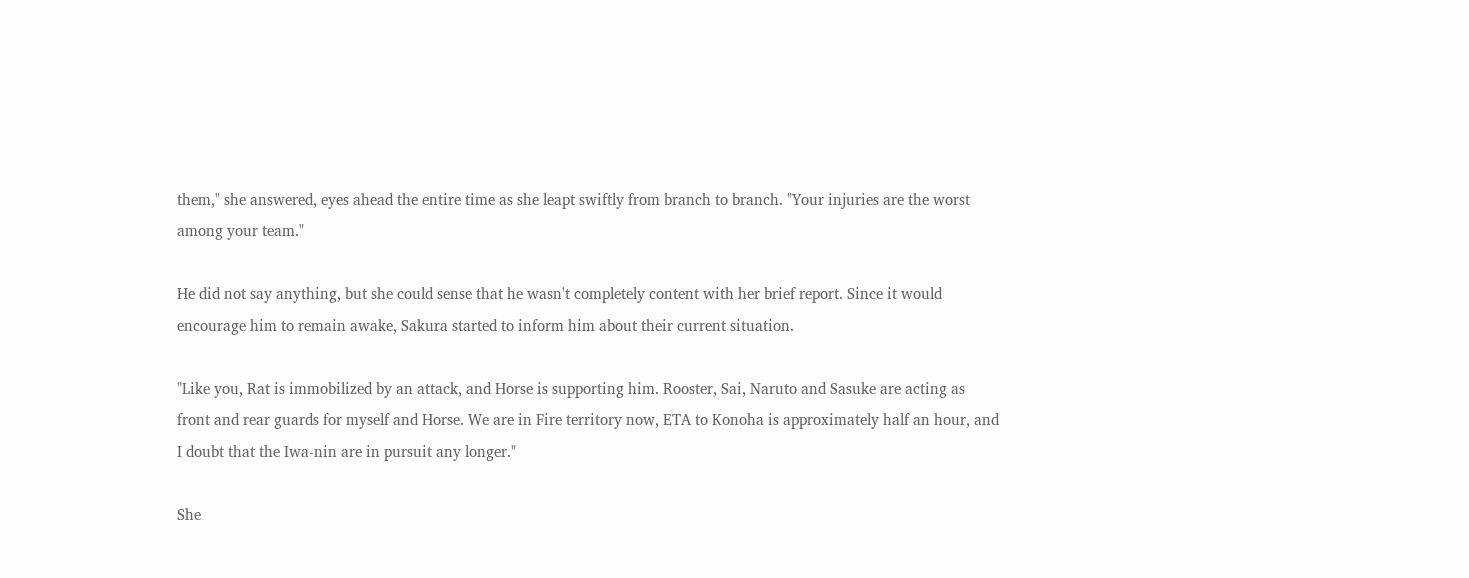them," she answered, eyes ahead the entire time as she leapt swiftly from branch to branch. "Your injuries are the worst among your team."

He did not say anything, but she could sense that he wasn't completely content with her brief report. Since it would encourage him to remain awake, Sakura started to inform him about their current situation.

"Like you, Rat is immobilized by an attack, and Horse is supporting him. Rooster, Sai, Naruto and Sasuke are acting as front and rear guards for myself and Horse. We are in Fire territory now, ETA to Konoha is approximately half an hour, and I doubt that the Iwa-nin are in pursuit any longer."

She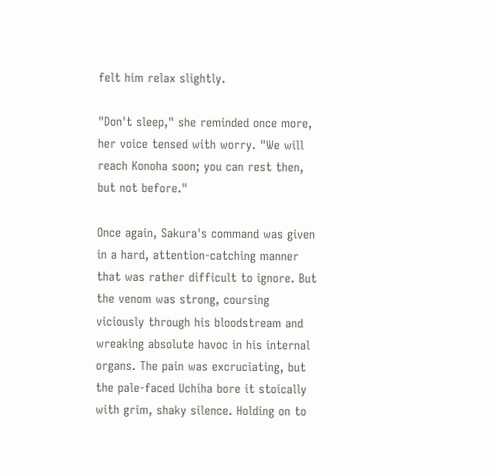felt him relax slightly.

"Don't sleep," she reminded once more, her voice tensed with worry. "We will reach Konoha soon; you can rest then, but not before."

Once again, Sakura's command was given in a hard, attention-catching manner that was rather difficult to ignore. But the venom was strong, coursing viciously through his bloodstream and wreaking absolute havoc in his internal organs. The pain was excruciating, but the pale-faced Uchiha bore it stoically with grim, shaky silence. Holding on to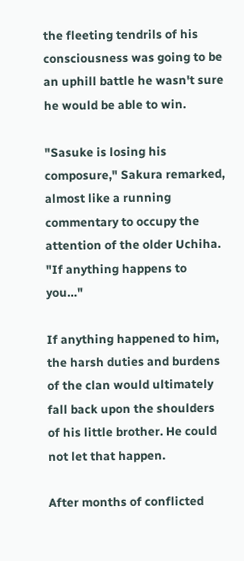the fleeting tendrils of his consciousness was going to be an uphill battle he wasn't sure he would be able to win.

"Sasuke is losing his composure," Sakura remarked, almost like a running commentary to occupy the attention of the older Uchiha. "If anything happens to you…"

If anything happened to him, the harsh duties and burdens of the clan would ultimately fall back upon the shoulders of his little brother. He could not let that happen.

After months of conflicted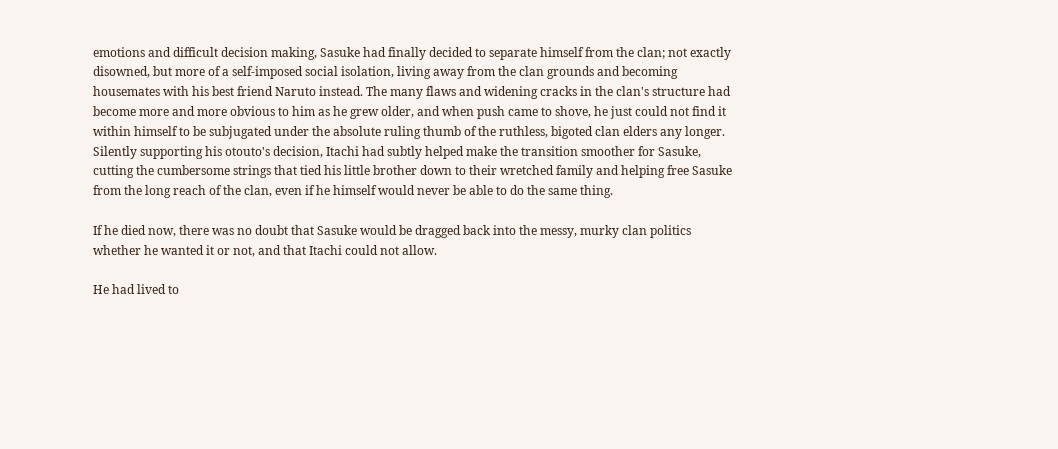emotions and difficult decision making, Sasuke had finally decided to separate himself from the clan; not exactly disowned, but more of a self-imposed social isolation, living away from the clan grounds and becoming housemates with his best friend Naruto instead. The many flaws and widening cracks in the clan's structure had become more and more obvious to him as he grew older, and when push came to shove, he just could not find it within himself to be subjugated under the absolute ruling thumb of the ruthless, bigoted clan elders any longer. Silently supporting his otouto's decision, Itachi had subtly helped make the transition smoother for Sasuke, cutting the cumbersome strings that tied his little brother down to their wretched family and helping free Sasuke from the long reach of the clan, even if he himself would never be able to do the same thing.

If he died now, there was no doubt that Sasuke would be dragged back into the messy, murky clan politics whether he wanted it or not, and that Itachi could not allow.

He had lived to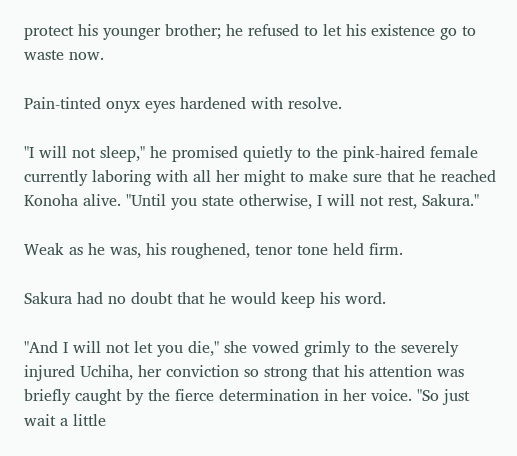protect his younger brother; he refused to let his existence go to waste now.

Pain-tinted onyx eyes hardened with resolve.

"I will not sleep," he promised quietly to the pink-haired female currently laboring with all her might to make sure that he reached Konoha alive. "Until you state otherwise, I will not rest, Sakura."

Weak as he was, his roughened, tenor tone held firm.

Sakura had no doubt that he would keep his word.

"And I will not let you die," she vowed grimly to the severely injured Uchiha, her conviction so strong that his attention was briefly caught by the fierce determination in her voice. "So just wait a little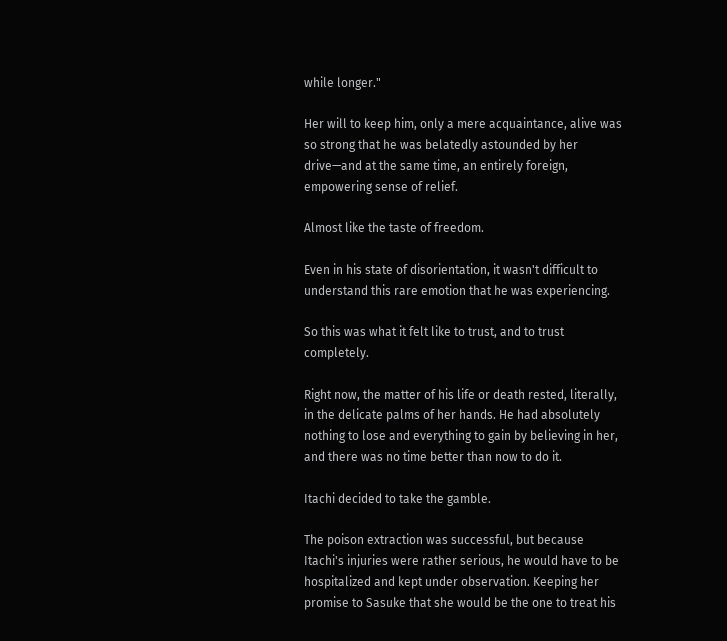while longer."

Her will to keep him, only a mere acquaintance, alive was so strong that he was belatedly astounded by her drive—and at the same time, an entirely foreign, empowering sense of relief.

Almost like the taste of freedom.

Even in his state of disorientation, it wasn't difficult to understand this rare emotion that he was experiencing.

So this was what it felt like to trust, and to trust completely.

Right now, the matter of his life or death rested, literally, in the delicate palms of her hands. He had absolutely nothing to lose and everything to gain by believing in her, and there was no time better than now to do it.

Itachi decided to take the gamble.

The poison extraction was successful, but because Itachi's injuries were rather serious, he would have to be hospitalized and kept under observation. Keeping her promise to Sasuke that she would be the one to treat his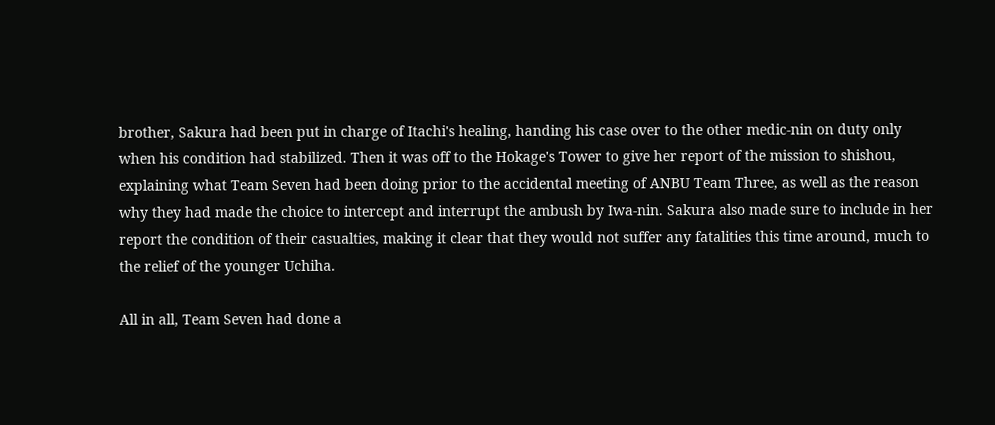brother, Sakura had been put in charge of Itachi's healing, handing his case over to the other medic-nin on duty only when his condition had stabilized. Then it was off to the Hokage's Tower to give her report of the mission to shishou, explaining what Team Seven had been doing prior to the accidental meeting of ANBU Team Three, as well as the reason why they had made the choice to intercept and interrupt the ambush by Iwa-nin. Sakura also made sure to include in her report the condition of their casualties, making it clear that they would not suffer any fatalities this time around, much to the relief of the younger Uchiha.

All in all, Team Seven had done a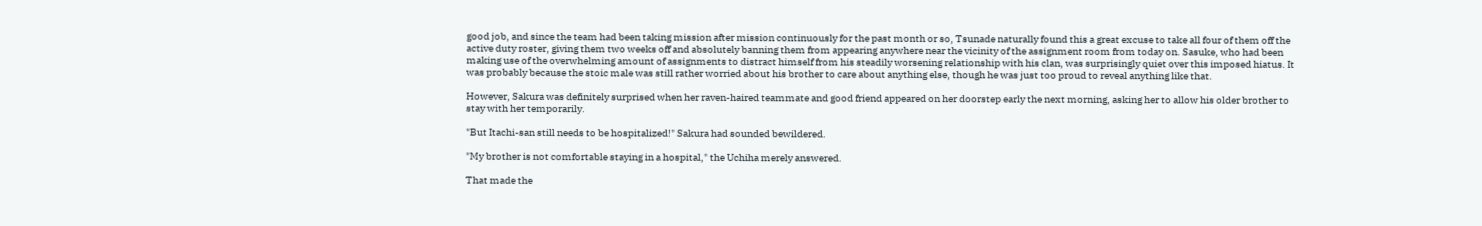good job, and since the team had been taking mission after mission continuously for the past month or so, Tsunade naturally found this a great excuse to take all four of them off the active duty roster, giving them two weeks off and absolutely banning them from appearing anywhere near the vicinity of the assignment room from today on. Sasuke, who had been making use of the overwhelming amount of assignments to distract himself from his steadily worsening relationship with his clan, was surprisingly quiet over this imposed hiatus. It was probably because the stoic male was still rather worried about his brother to care about anything else, though he was just too proud to reveal anything like that.

However, Sakura was definitely surprised when her raven-haired teammate and good friend appeared on her doorstep early the next morning, asking her to allow his older brother to stay with her temporarily.

"But Itachi-san still needs to be hospitalized!" Sakura had sounded bewildered.

"My brother is not comfortable staying in a hospital," the Uchiha merely answered.

That made the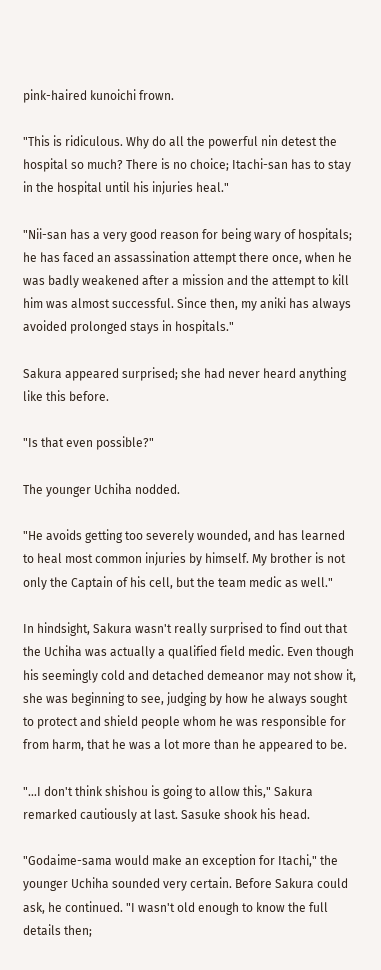pink-haired kunoichi frown.

"This is ridiculous. Why do all the powerful nin detest the hospital so much? There is no choice; Itachi-san has to stay in the hospital until his injuries heal."

"Nii-san has a very good reason for being wary of hospitals; he has faced an assassination attempt there once, when he was badly weakened after a mission and the attempt to kill him was almost successful. Since then, my aniki has always avoided prolonged stays in hospitals."

Sakura appeared surprised; she had never heard anything like this before.

"Is that even possible?"

The younger Uchiha nodded.

"He avoids getting too severely wounded, and has learned to heal most common injuries by himself. My brother is not only the Captain of his cell, but the team medic as well."

In hindsight, Sakura wasn't really surprised to find out that the Uchiha was actually a qualified field medic. Even though his seemingly cold and detached demeanor may not show it, she was beginning to see, judging by how he always sought to protect and shield people whom he was responsible for from harm, that he was a lot more than he appeared to be.

"…I don't think shishou is going to allow this," Sakura remarked cautiously at last. Sasuke shook his head.

"Godaime-sama would make an exception for Itachi," the younger Uchiha sounded very certain. Before Sakura could ask, he continued. "I wasn't old enough to know the full details then;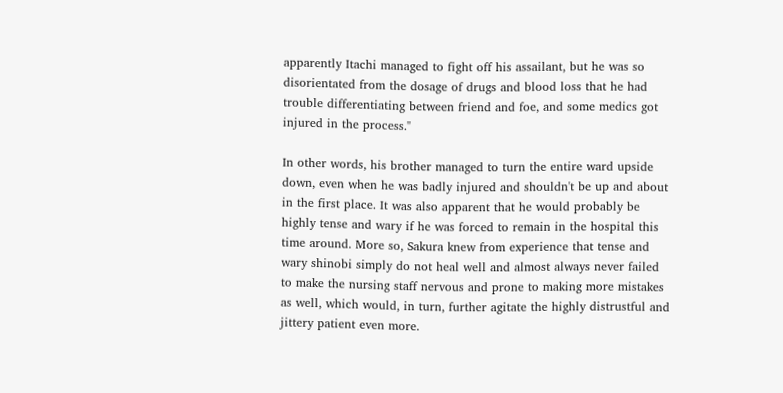apparently Itachi managed to fight off his assailant, but he was so disorientated from the dosage of drugs and blood loss that he had trouble differentiating between friend and foe, and some medics got injured in the process."

In other words, his brother managed to turn the entire ward upside down, even when he was badly injured and shouldn't be up and about in the first place. It was also apparent that he would probably be highly tense and wary if he was forced to remain in the hospital this time around. More so, Sakura knew from experience that tense and wary shinobi simply do not heal well and almost always never failed to make the nursing staff nervous and prone to making more mistakes as well, which would, in turn, further agitate the highly distrustful and jittery patient even more.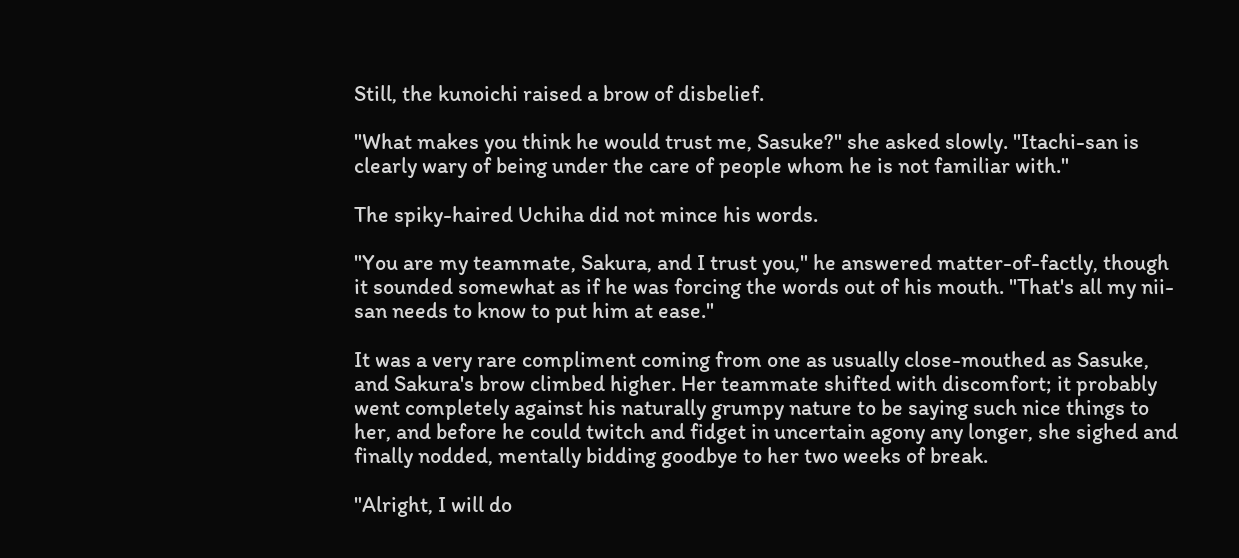Still, the kunoichi raised a brow of disbelief.

"What makes you think he would trust me, Sasuke?" she asked slowly. "Itachi-san is clearly wary of being under the care of people whom he is not familiar with."

The spiky-haired Uchiha did not mince his words.

"You are my teammate, Sakura, and I trust you," he answered matter-of-factly, though it sounded somewhat as if he was forcing the words out of his mouth. "That's all my nii-san needs to know to put him at ease."

It was a very rare compliment coming from one as usually close-mouthed as Sasuke, and Sakura's brow climbed higher. Her teammate shifted with discomfort; it probably went completely against his naturally grumpy nature to be saying such nice things to her, and before he could twitch and fidget in uncertain agony any longer, she sighed and finally nodded, mentally bidding goodbye to her two weeks of break.

"Alright, I will do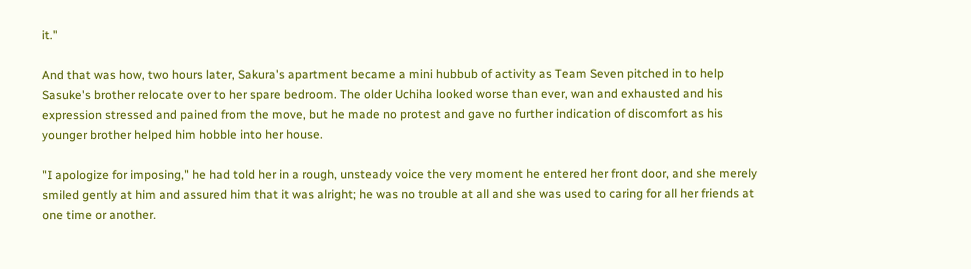it."

And that was how, two hours later, Sakura's apartment became a mini hubbub of activity as Team Seven pitched in to help Sasuke's brother relocate over to her spare bedroom. The older Uchiha looked worse than ever, wan and exhausted and his expression stressed and pained from the move, but he made no protest and gave no further indication of discomfort as his younger brother helped him hobble into her house.

"I apologize for imposing," he had told her in a rough, unsteady voice the very moment he entered her front door, and she merely smiled gently at him and assured him that it was alright; he was no trouble at all and she was used to caring for all her friends at one time or another.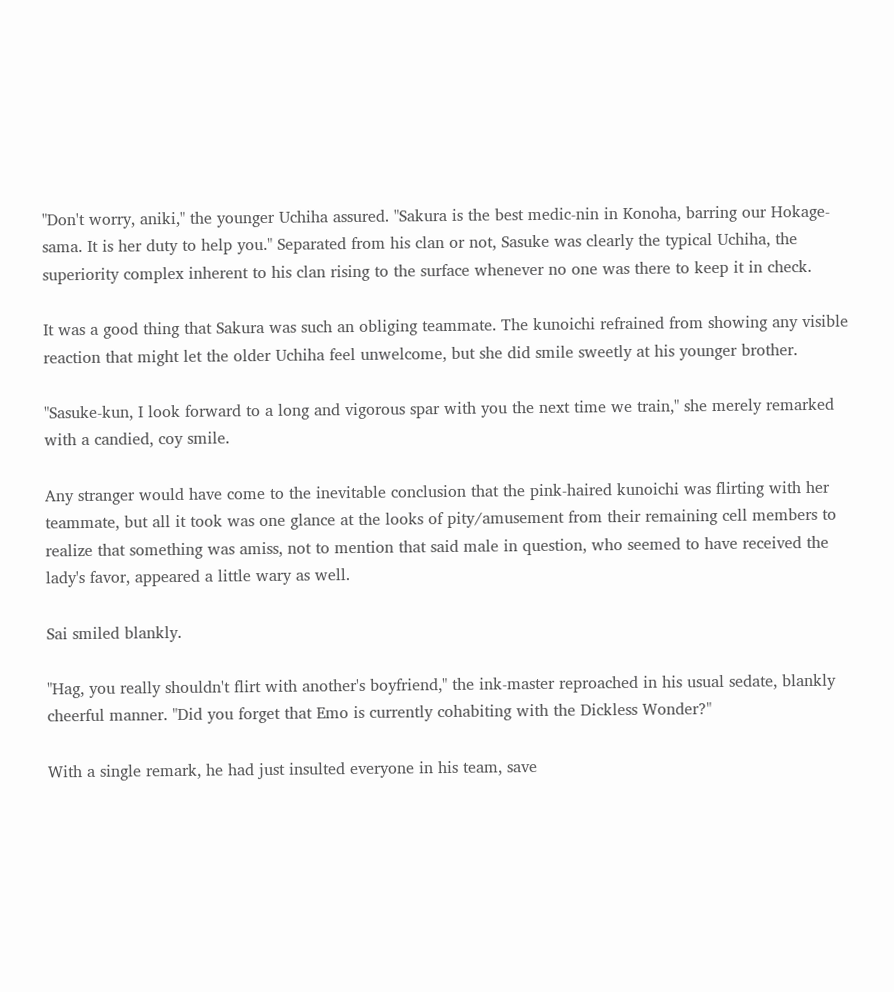"Don't worry, aniki," the younger Uchiha assured. "Sakura is the best medic-nin in Konoha, barring our Hokage-sama. It is her duty to help you." Separated from his clan or not, Sasuke was clearly the typical Uchiha, the superiority complex inherent to his clan rising to the surface whenever no one was there to keep it in check.

It was a good thing that Sakura was such an obliging teammate. The kunoichi refrained from showing any visible reaction that might let the older Uchiha feel unwelcome, but she did smile sweetly at his younger brother.

"Sasuke-kun, I look forward to a long and vigorous spar with you the next time we train," she merely remarked with a candied, coy smile.

Any stranger would have come to the inevitable conclusion that the pink-haired kunoichi was flirting with her teammate, but all it took was one glance at the looks of pity/amusement from their remaining cell members to realize that something was amiss, not to mention that said male in question, who seemed to have received the lady's favor, appeared a little wary as well.

Sai smiled blankly.

"Hag, you really shouldn't flirt with another's boyfriend," the ink-master reproached in his usual sedate, blankly cheerful manner. "Did you forget that Emo is currently cohabiting with the Dickless Wonder?"

With a single remark, he had just insulted everyone in his team, save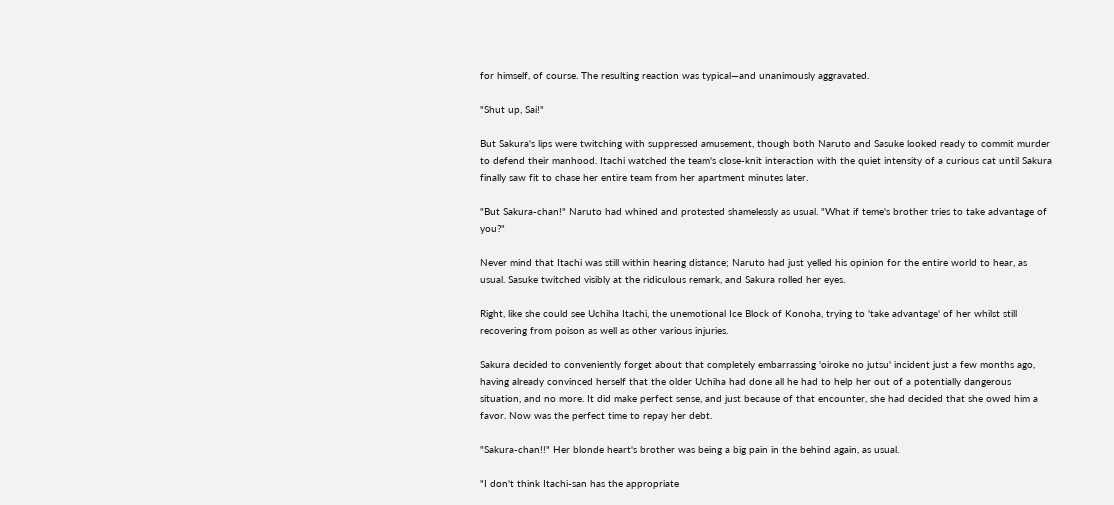for himself, of course. The resulting reaction was typical—and unanimously aggravated.

"Shut up, Sai!"

But Sakura's lips were twitching with suppressed amusement, though both Naruto and Sasuke looked ready to commit murder to defend their manhood. Itachi watched the team's close-knit interaction with the quiet intensity of a curious cat until Sakura finally saw fit to chase her entire team from her apartment minutes later.

"But Sakura-chan!" Naruto had whined and protested shamelessly as usual. "What if teme's brother tries to take advantage of you?"

Never mind that Itachi was still within hearing distance; Naruto had just yelled his opinion for the entire world to hear, as usual. Sasuke twitched visibly at the ridiculous remark, and Sakura rolled her eyes.

Right, like she could see Uchiha Itachi, the unemotional Ice Block of Konoha, trying to 'take advantage' of her whilst still recovering from poison as well as other various injuries.

Sakura decided to conveniently forget about that completely embarrassing 'oiroke no jutsu' incident just a few months ago, having already convinced herself that the older Uchiha had done all he had to help her out of a potentially dangerous situation, and no more. It did make perfect sense, and just because of that encounter, she had decided that she owed him a favor. Now was the perfect time to repay her debt.

"Sakura-chan!!" Her blonde heart's brother was being a big pain in the behind again, as usual.

"I don't think Itachi-san has the appropriate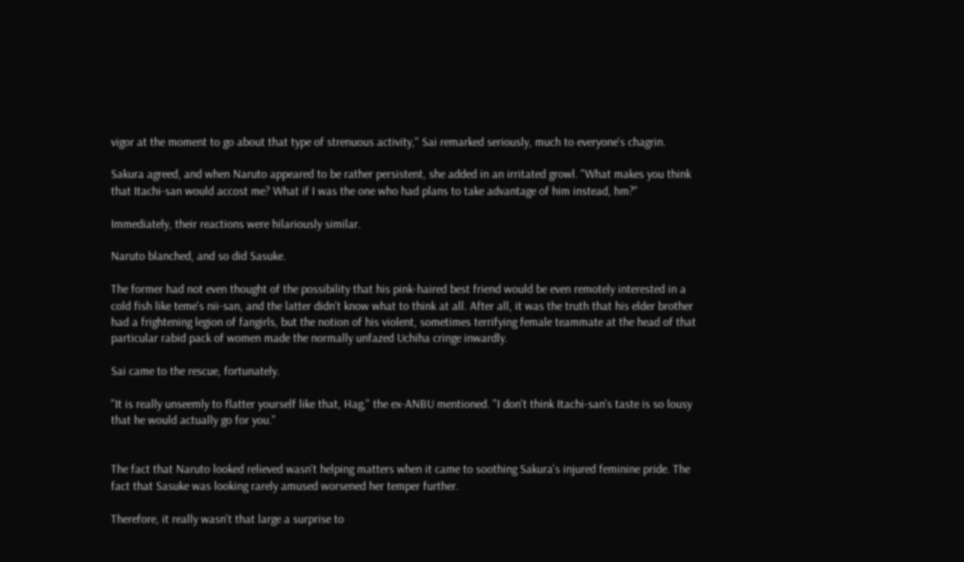vigor at the moment to go about that type of strenuous activity," Sai remarked seriously, much to everyone's chagrin.

Sakura agreed, and when Naruto appeared to be rather persistent, she added in an irritated growl. "What makes you think that Itachi-san would accost me? What if I was the one who had plans to take advantage of him instead, hm?"

Immediately, their reactions were hilariously similar.

Naruto blanched, and so did Sasuke.

The former had not even thought of the possibility that his pink-haired best friend would be even remotely interested in a cold fish like teme's nii-san, and the latter didn't know what to think at all. After all, it was the truth that his elder brother had a frightening legion of fangirls, but the notion of his violent, sometimes terrifying female teammate at the head of that particular rabid pack of women made the normally unfazed Uchiha cringe inwardly.

Sai came to the rescue, fortunately.

"It is really unseemly to flatter yourself like that, Hag," the ex-ANBU mentioned. "I don't think Itachi-san's taste is so lousy that he would actually go for you."


The fact that Naruto looked relieved wasn't helping matters when it came to soothing Sakura's injured feminine pride. The fact that Sasuke was looking rarely amused worsened her temper further.

Therefore, it really wasn't that large a surprise to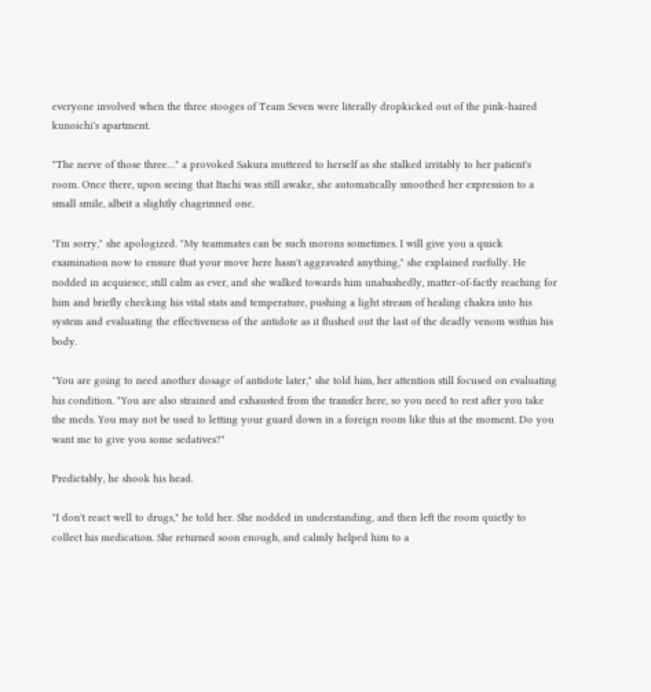everyone involved when the three stooges of Team Seven were literally dropkicked out of the pink-haired kunoichi's apartment.

"The nerve of those three…" a provoked Sakura muttered to herself as she stalked irritably to her patient's room. Once there, upon seeing that Itachi was still awake, she automatically smoothed her expression to a small smile, albeit a slightly chagrinned one.

"I'm sorry," she apologized. "My teammates can be such morons sometimes. I will give you a quick examination now to ensure that your move here hasn't aggravated anything," she explained ruefully. He nodded in acquiesce, still calm as ever, and she walked towards him unabashedly, matter-of-factly reaching for him and briefly checking his vital stats and temperature, pushing a light stream of healing chakra into his system and evaluating the effectiveness of the antidote as it flushed out the last of the deadly venom within his body.

"You are going to need another dosage of antidote later," she told him, her attention still focused on evaluating his condition. "You are also strained and exhausted from the transfer here, so you need to rest after you take the meds. You may not be used to letting your guard down in a foreign room like this at the moment. Do you want me to give you some sedatives?"

Predictably, he shook his head.

"I don't react well to drugs," he told her. She nodded in understanding, and then left the room quietly to collect his medication. She returned soon enough, and calmly helped him to a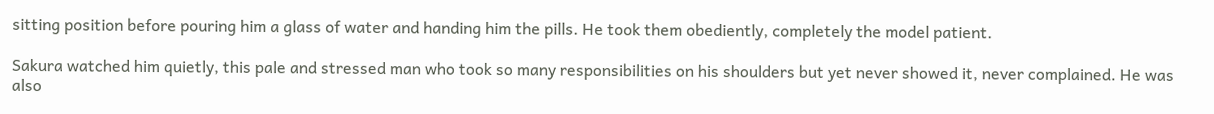sitting position before pouring him a glass of water and handing him the pills. He took them obediently, completely the model patient.

Sakura watched him quietly, this pale and stressed man who took so many responsibilities on his shoulders but yet never showed it, never complained. He was also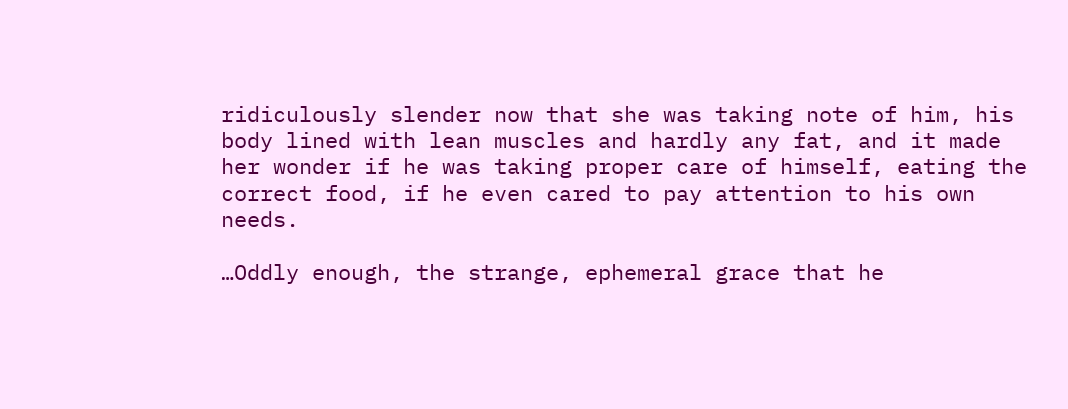ridiculously slender now that she was taking note of him, his body lined with lean muscles and hardly any fat, and it made her wonder if he was taking proper care of himself, eating the correct food, if he even cared to pay attention to his own needs.

…Oddly enough, the strange, ephemeral grace that he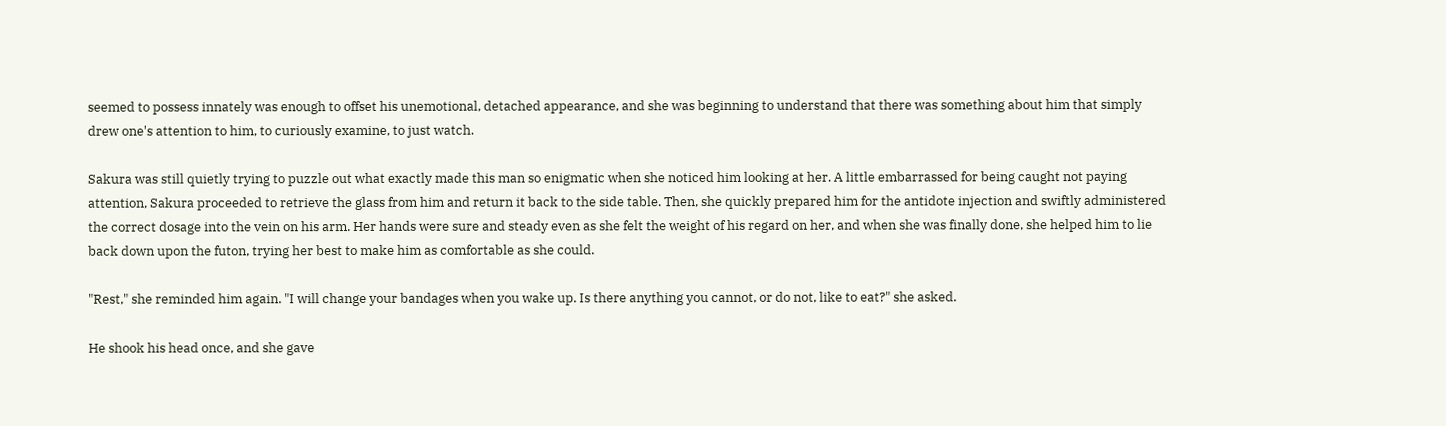seemed to possess innately was enough to offset his unemotional, detached appearance, and she was beginning to understand that there was something about him that simply drew one's attention to him, to curiously examine, to just watch.

Sakura was still quietly trying to puzzle out what exactly made this man so enigmatic when she noticed him looking at her. A little embarrassed for being caught not paying attention, Sakura proceeded to retrieve the glass from him and return it back to the side table. Then, she quickly prepared him for the antidote injection and swiftly administered the correct dosage into the vein on his arm. Her hands were sure and steady even as she felt the weight of his regard on her, and when she was finally done, she helped him to lie back down upon the futon, trying her best to make him as comfortable as she could.

"Rest," she reminded him again. "I will change your bandages when you wake up. Is there anything you cannot, or do not, like to eat?" she asked.

He shook his head once, and she gave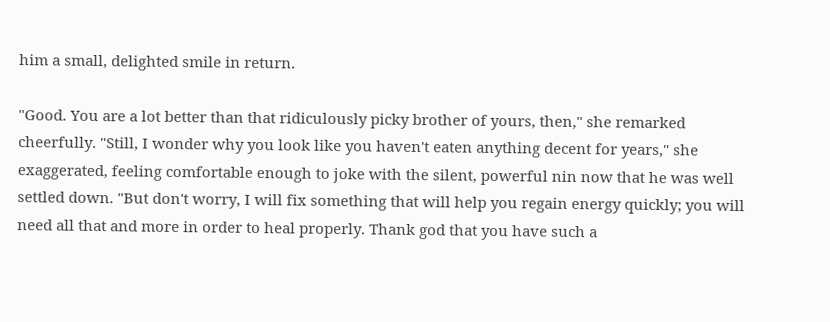him a small, delighted smile in return.

"Good. You are a lot better than that ridiculously picky brother of yours, then," she remarked cheerfully. "Still, I wonder why you look like you haven't eaten anything decent for years," she exaggerated, feeling comfortable enough to joke with the silent, powerful nin now that he was well settled down. "But don't worry, I will fix something that will help you regain energy quickly; you will need all that and more in order to heal properly. Thank god that you have such a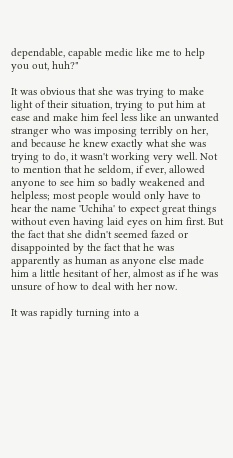dependable, capable medic like me to help you out, huh?"

It was obvious that she was trying to make light of their situation, trying to put him at ease and make him feel less like an unwanted stranger who was imposing terribly on her, and because he knew exactly what she was trying to do, it wasn't working very well. Not to mention that he seldom, if ever, allowed anyone to see him so badly weakened and helpless; most people would only have to hear the name 'Uchiha' to expect great things without even having laid eyes on him first. But the fact that she didn't seemed fazed or disappointed by the fact that he was apparently as human as anyone else made him a little hesitant of her, almost as if he was unsure of how to deal with her now.

It was rapidly turning into a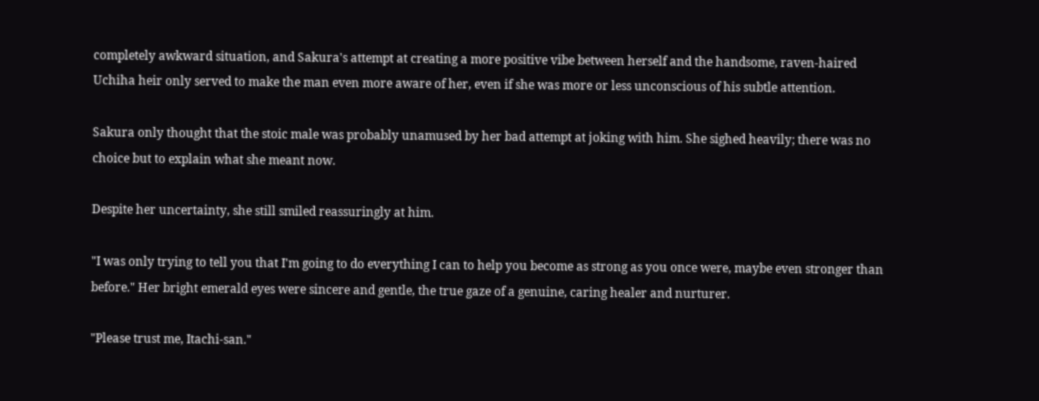completely awkward situation, and Sakura's attempt at creating a more positive vibe between herself and the handsome, raven-haired Uchiha heir only served to make the man even more aware of her, even if she was more or less unconscious of his subtle attention.

Sakura only thought that the stoic male was probably unamused by her bad attempt at joking with him. She sighed heavily; there was no choice but to explain what she meant now.

Despite her uncertainty, she still smiled reassuringly at him.

"I was only trying to tell you that I'm going to do everything I can to help you become as strong as you once were, maybe even stronger than before." Her bright emerald eyes were sincere and gentle, the true gaze of a genuine, caring healer and nurturer.

"Please trust me, Itachi-san."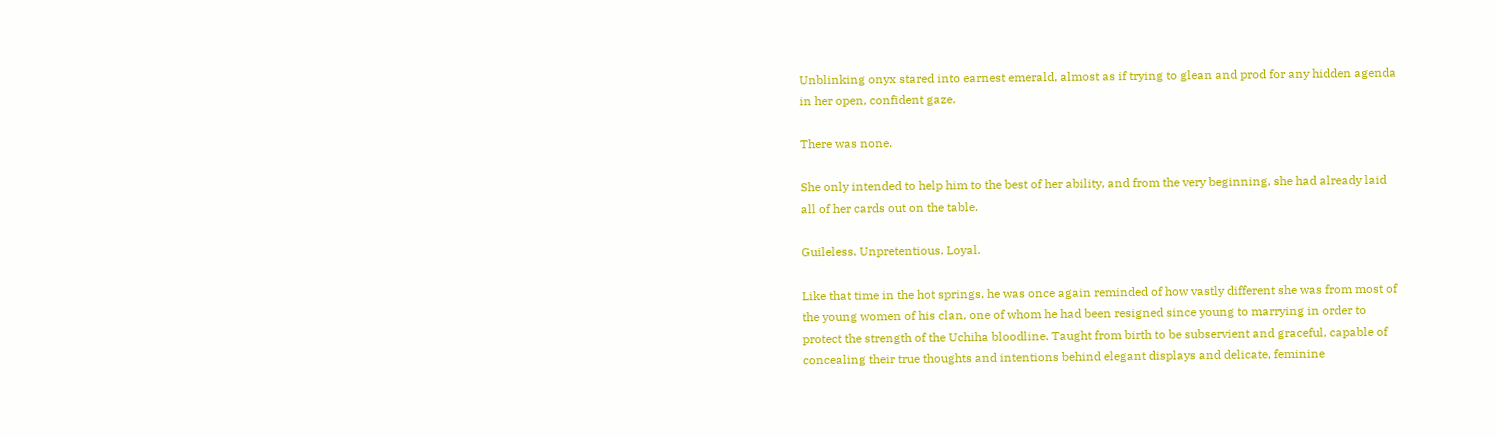Unblinking onyx stared into earnest emerald, almost as if trying to glean and prod for any hidden agenda in her open, confident gaze.

There was none.

She only intended to help him to the best of her ability, and from the very beginning, she had already laid all of her cards out on the table.

Guileless. Unpretentious. Loyal.

Like that time in the hot springs, he was once again reminded of how vastly different she was from most of the young women of his clan, one of whom he had been resigned since young to marrying in order to protect the strength of the Uchiha bloodline. Taught from birth to be subservient and graceful, capable of concealing their true thoughts and intentions behind elegant displays and delicate, feminine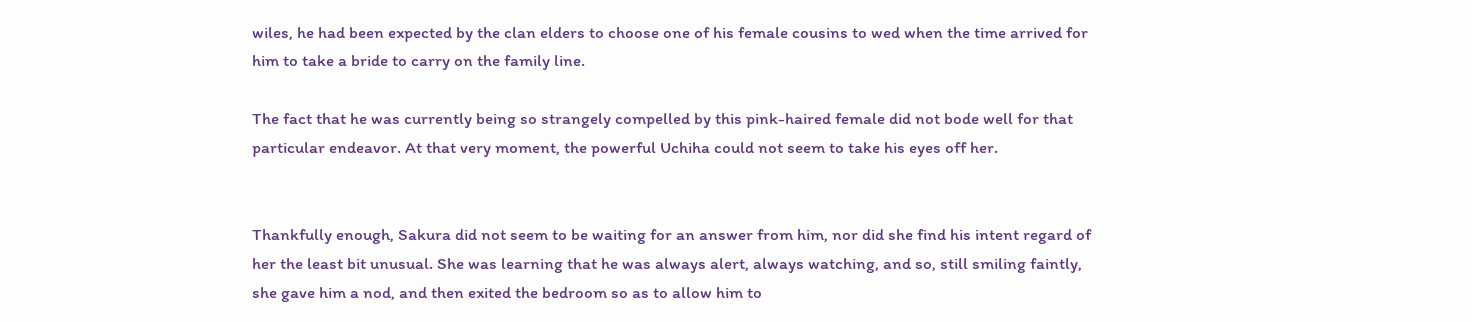wiles, he had been expected by the clan elders to choose one of his female cousins to wed when the time arrived for him to take a bride to carry on the family line.

The fact that he was currently being so strangely compelled by this pink-haired female did not bode well for that particular endeavor. At that very moment, the powerful Uchiha could not seem to take his eyes off her.


Thankfully enough, Sakura did not seem to be waiting for an answer from him, nor did she find his intent regard of her the least bit unusual. She was learning that he was always alert, always watching, and so, still smiling faintly, she gave him a nod, and then exited the bedroom so as to allow him to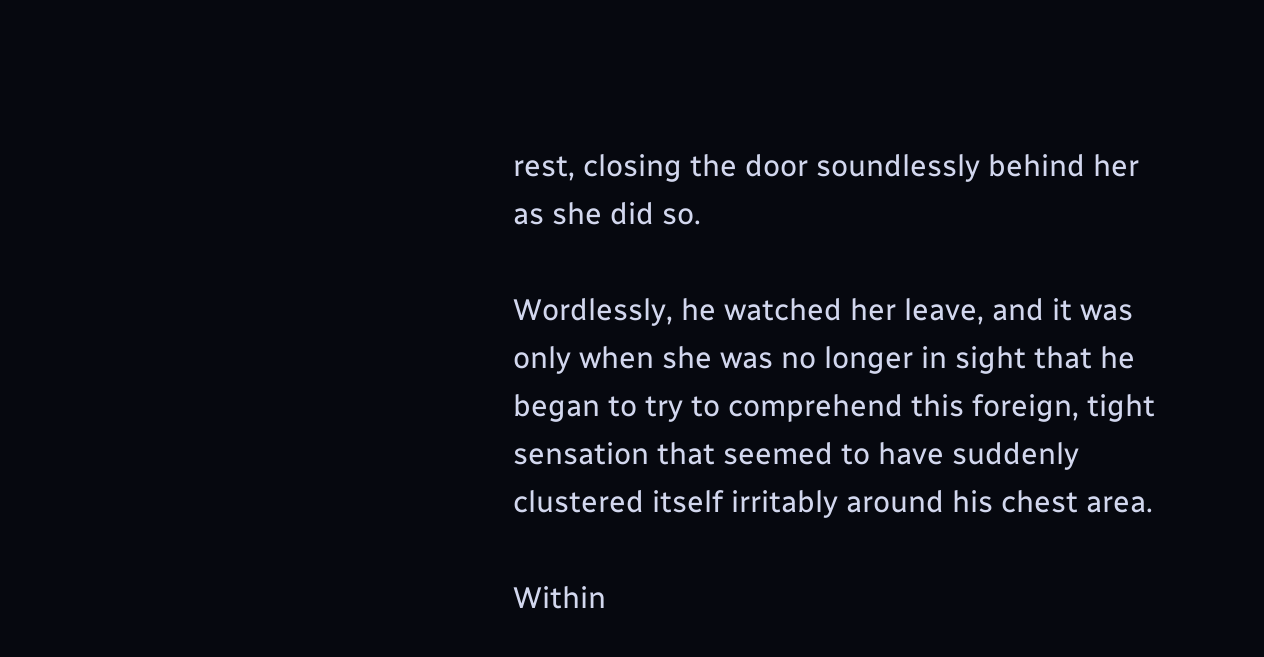rest, closing the door soundlessly behind her as she did so.

Wordlessly, he watched her leave, and it was only when she was no longer in sight that he began to try to comprehend this foreign, tight sensation that seemed to have suddenly clustered itself irritably around his chest area.

Within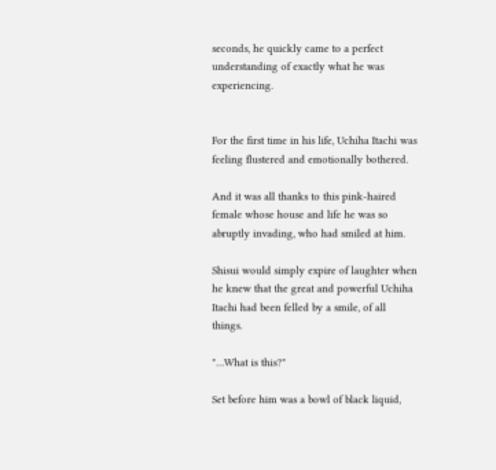seconds, he quickly came to a perfect understanding of exactly what he was experiencing.


For the first time in his life, Uchiha Itachi was feeling flustered and emotionally bothered.

And it was all thanks to this pink-haired female whose house and life he was so abruptly invading, who had smiled at him.

Shisui would simply expire of laughter when he knew that the great and powerful Uchiha Itachi had been felled by a smile, of all things.

"…What is this?"

Set before him was a bowl of black liquid,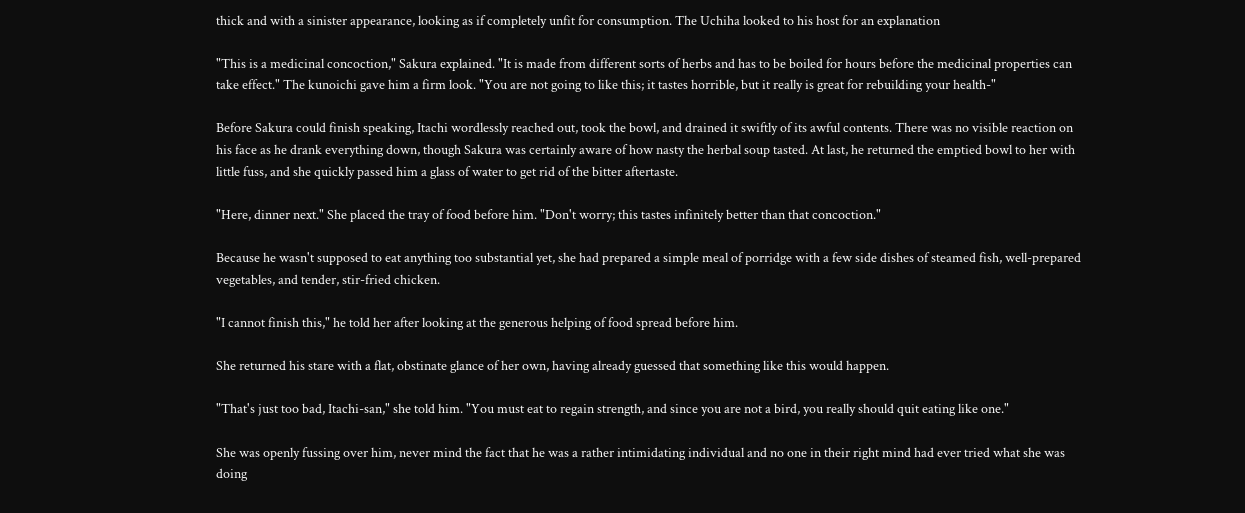thick and with a sinister appearance, looking as if completely unfit for consumption. The Uchiha looked to his host for an explanation

"This is a medicinal concoction," Sakura explained. "It is made from different sorts of herbs and has to be boiled for hours before the medicinal properties can take effect." The kunoichi gave him a firm look. "You are not going to like this; it tastes horrible, but it really is great for rebuilding your health-"

Before Sakura could finish speaking, Itachi wordlessly reached out, took the bowl, and drained it swiftly of its awful contents. There was no visible reaction on his face as he drank everything down, though Sakura was certainly aware of how nasty the herbal soup tasted. At last, he returned the emptied bowl to her with little fuss, and she quickly passed him a glass of water to get rid of the bitter aftertaste.

"Here, dinner next." She placed the tray of food before him. "Don't worry; this tastes infinitely better than that concoction."

Because he wasn't supposed to eat anything too substantial yet, she had prepared a simple meal of porridge with a few side dishes of steamed fish, well-prepared vegetables, and tender, stir-fried chicken.

"I cannot finish this," he told her after looking at the generous helping of food spread before him.

She returned his stare with a flat, obstinate glance of her own, having already guessed that something like this would happen.

"That's just too bad, Itachi-san," she told him. "You must eat to regain strength, and since you are not a bird, you really should quit eating like one."

She was openly fussing over him, never mind the fact that he was a rather intimidating individual and no one in their right mind had ever tried what she was doing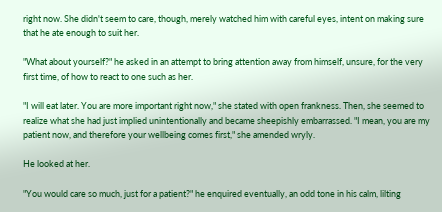right now. She didn't seem to care, though, merely watched him with careful eyes, intent on making sure that he ate enough to suit her.

"What about yourself?" he asked in an attempt to bring attention away from himself, unsure, for the very first time, of how to react to one such as her.

"I will eat later. You are more important right now," she stated with open frankness. Then, she seemed to realize what she had just implied unintentionally and became sheepishly embarrassed. "I mean, you are my patient now, and therefore your wellbeing comes first," she amended wryly.

He looked at her.

"You would care so much, just for a patient?" he enquired eventually, an odd tone in his calm, lilting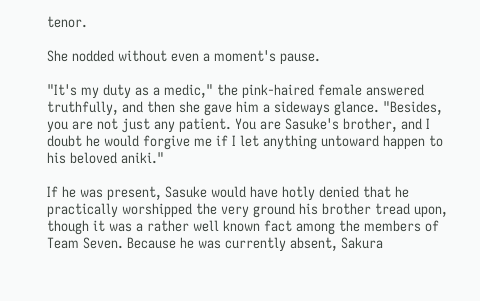tenor.

She nodded without even a moment's pause.

"It's my duty as a medic," the pink-haired female answered truthfully, and then she gave him a sideways glance. "Besides, you are not just any patient. You are Sasuke's brother, and I doubt he would forgive me if I let anything untoward happen to his beloved aniki."

If he was present, Sasuke would have hotly denied that he practically worshipped the very ground his brother tread upon, though it was a rather well known fact among the members of Team Seven. Because he was currently absent, Sakura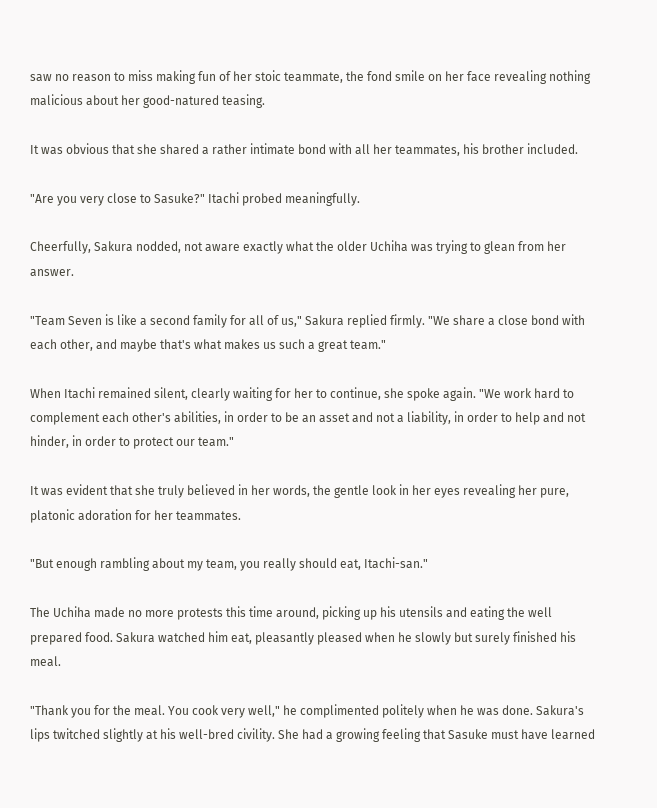saw no reason to miss making fun of her stoic teammate, the fond smile on her face revealing nothing malicious about her good-natured teasing.

It was obvious that she shared a rather intimate bond with all her teammates, his brother included.

"Are you very close to Sasuke?" Itachi probed meaningfully.

Cheerfully, Sakura nodded, not aware exactly what the older Uchiha was trying to glean from her answer.

"Team Seven is like a second family for all of us," Sakura replied firmly. "We share a close bond with each other, and maybe that's what makes us such a great team."

When Itachi remained silent, clearly waiting for her to continue, she spoke again. "We work hard to complement each other's abilities, in order to be an asset and not a liability, in order to help and not hinder, in order to protect our team."

It was evident that she truly believed in her words, the gentle look in her eyes revealing her pure, platonic adoration for her teammates.

"But enough rambling about my team, you really should eat, Itachi-san."

The Uchiha made no more protests this time around, picking up his utensils and eating the well prepared food. Sakura watched him eat, pleasantly pleased when he slowly but surely finished his meal.

"Thank you for the meal. You cook very well," he complimented politely when he was done. Sakura's lips twitched slightly at his well-bred civility. She had a growing feeling that Sasuke must have learned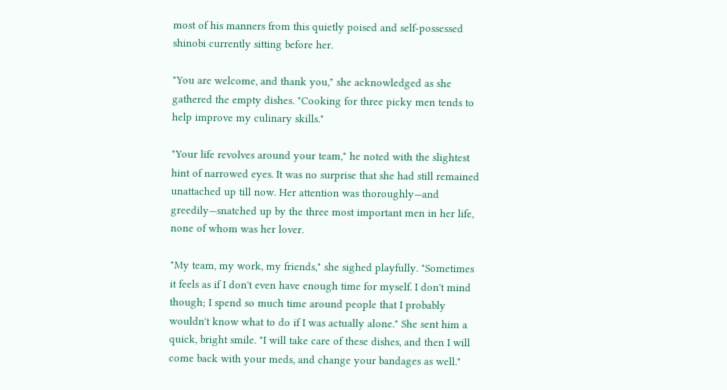most of his manners from this quietly poised and self-possessed shinobi currently sitting before her.

"You are welcome, and thank you," she acknowledged as she gathered the empty dishes. "Cooking for three picky men tends to help improve my culinary skills."

"Your life revolves around your team," he noted with the slightest hint of narrowed eyes. It was no surprise that she had still remained unattached up till now. Her attention was thoroughly—and greedily—snatched up by the three most important men in her life, none of whom was her lover.

"My team, my work, my friends," she sighed playfully. "Sometimes it feels as if I don't even have enough time for myself. I don't mind though; I spend so much time around people that I probably wouldn't know what to do if I was actually alone." She sent him a quick, bright smile. "I will take care of these dishes, and then I will come back with your meds, and change your bandages as well."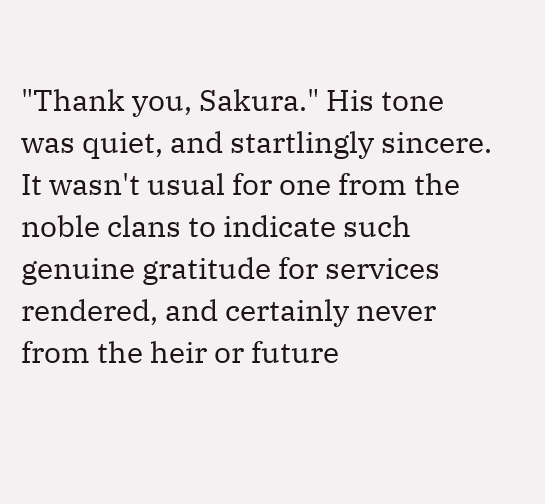"Thank you, Sakura." His tone was quiet, and startlingly sincere. It wasn't usual for one from the noble clans to indicate such genuine gratitude for services rendered, and certainly never from the heir or future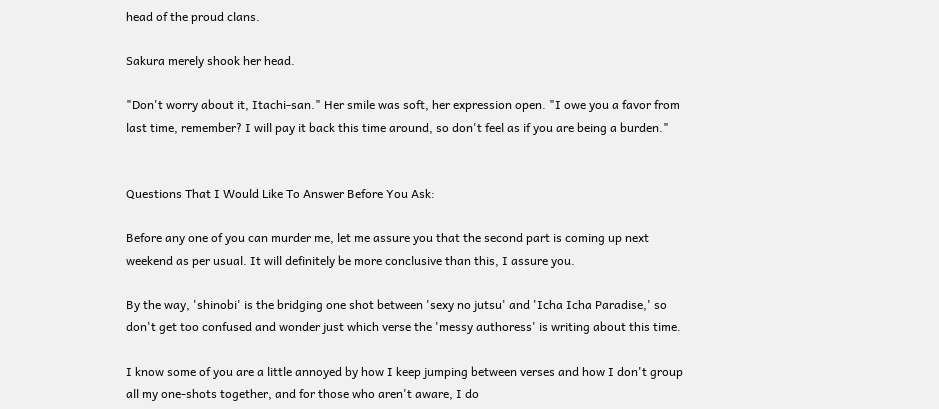head of the proud clans.

Sakura merely shook her head.

"Don't worry about it, Itachi-san." Her smile was soft, her expression open. "I owe you a favor from last time, remember? I will pay it back this time around, so don't feel as if you are being a burden."


Questions That I Would Like To Answer Before You Ask:

Before any one of you can murder me, let me assure you that the second part is coming up next weekend as per usual. It will definitely be more conclusive than this, I assure you.

By the way, 'shinobi' is the bridging one shot between 'sexy no jutsu' and 'Icha Icha Paradise,' so don't get too confused and wonder just which verse the 'messy authoress' is writing about this time.

I know some of you are a little annoyed by how I keep jumping between verses and how I don't group all my one-shots together, and for those who aren't aware, I do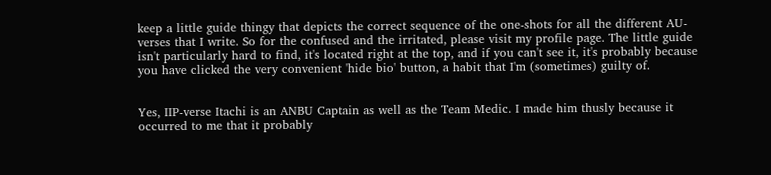keep a little guide thingy that depicts the correct sequence of the one-shots for all the different AU-verses that I write. So for the confused and the irritated, please visit my profile page. The little guide isn't particularly hard to find, it's located right at the top, and if you can't see it, it's probably because you have clicked the very convenient 'hide bio' button, a habit that I'm (sometimes) guilty of.


Yes, IIP-verse Itachi is an ANBU Captain as well as the Team Medic. I made him thusly because it occurred to me that it probably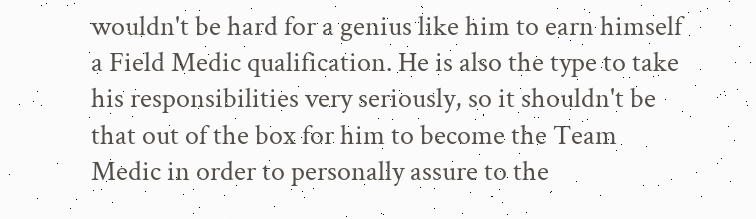wouldn't be hard for a genius like him to earn himself a Field Medic qualification. He is also the type to take his responsibilities very seriously, so it shouldn't be that out of the box for him to become the Team Medic in order to personally assure to the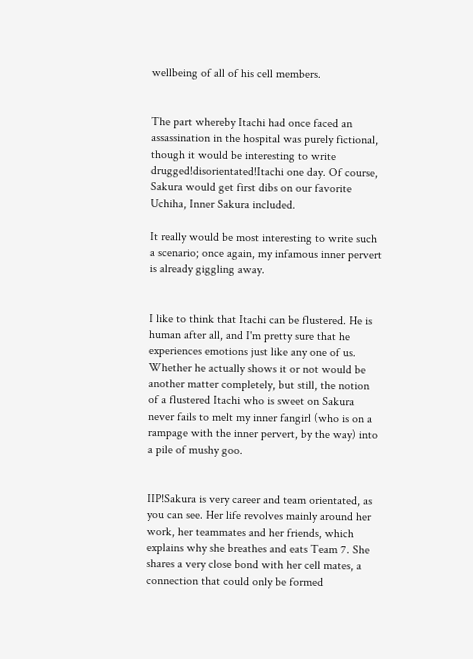wellbeing of all of his cell members.


The part whereby Itachi had once faced an assassination in the hospital was purely fictional, though it would be interesting to write drugged!disorientated!Itachi one day. Of course, Sakura would get first dibs on our favorite Uchiha, Inner Sakura included.

It really would be most interesting to write such a scenario; once again, my infamous inner pervert is already giggling away.


I like to think that Itachi can be flustered. He is human after all, and I'm pretty sure that he experiences emotions just like any one of us. Whether he actually shows it or not would be another matter completely, but still, the notion of a flustered Itachi who is sweet on Sakura never fails to melt my inner fangirl (who is on a rampage with the inner pervert, by the way) into a pile of mushy goo.


IIP!Sakura is very career and team orientated, as you can see. Her life revolves mainly around her work, her teammates and her friends, which explains why she breathes and eats Team 7. She shares a very close bond with her cell mates, a connection that could only be formed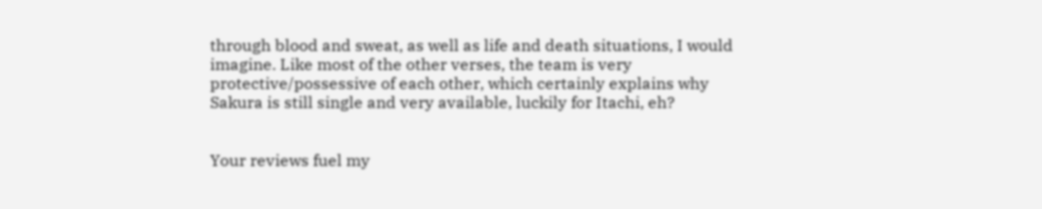through blood and sweat, as well as life and death situations, I would imagine. Like most of the other verses, the team is very protective/possessive of each other, which certainly explains why Sakura is still single and very available, luckily for Itachi, eh?


Your reviews fuel my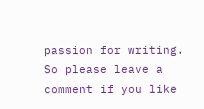passion for writing. So please leave a comment if you like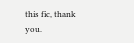this fic, thank you.